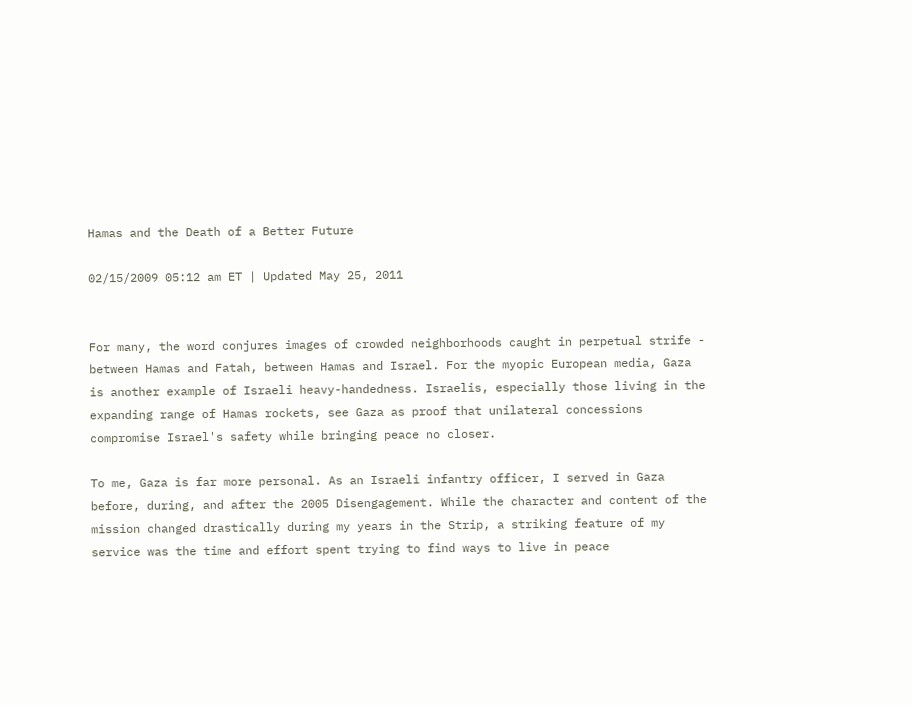Hamas and the Death of a Better Future

02/15/2009 05:12 am ET | Updated May 25, 2011


For many, the word conjures images of crowded neighborhoods caught in perpetual strife - between Hamas and Fatah, between Hamas and Israel. For the myopic European media, Gaza is another example of Israeli heavy-handedness. Israelis, especially those living in the expanding range of Hamas rockets, see Gaza as proof that unilateral concessions compromise Israel's safety while bringing peace no closer.

To me, Gaza is far more personal. As an Israeli infantry officer, I served in Gaza before, during, and after the 2005 Disengagement. While the character and content of the mission changed drastically during my years in the Strip, a striking feature of my service was the time and effort spent trying to find ways to live in peace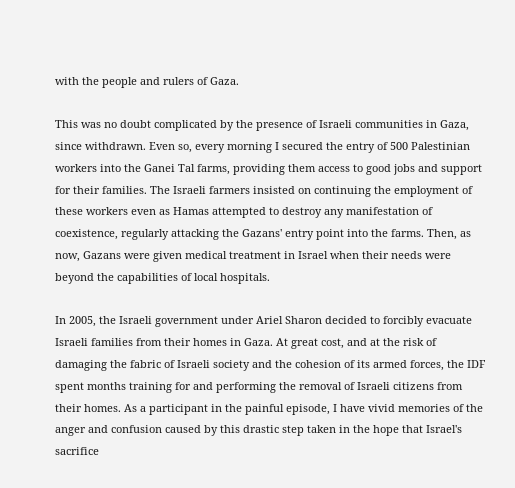with the people and rulers of Gaza.

This was no doubt complicated by the presence of Israeli communities in Gaza, since withdrawn. Even so, every morning I secured the entry of 500 Palestinian workers into the Ganei Tal farms, providing them access to good jobs and support for their families. The Israeli farmers insisted on continuing the employment of these workers even as Hamas attempted to destroy any manifestation of coexistence, regularly attacking the Gazans' entry point into the farms. Then, as now, Gazans were given medical treatment in Israel when their needs were beyond the capabilities of local hospitals.

In 2005, the Israeli government under Ariel Sharon decided to forcibly evacuate Israeli families from their homes in Gaza. At great cost, and at the risk of damaging the fabric of Israeli society and the cohesion of its armed forces, the IDF spent months training for and performing the removal of Israeli citizens from their homes. As a participant in the painful episode, I have vivid memories of the anger and confusion caused by this drastic step taken in the hope that Israel's sacrifice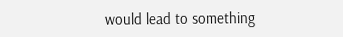would lead to something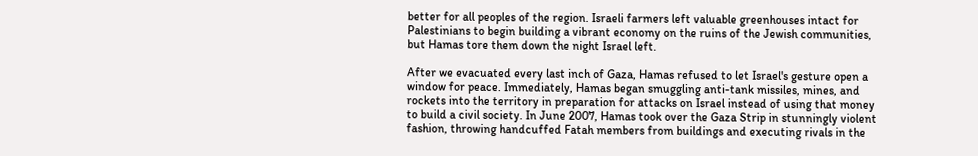better for all peoples of the region. Israeli farmers left valuable greenhouses intact for Palestinians to begin building a vibrant economy on the ruins of the Jewish communities, but Hamas tore them down the night Israel left.

After we evacuated every last inch of Gaza, Hamas refused to let Israel's gesture open a window for peace. Immediately, Hamas began smuggling anti-tank missiles, mines, and rockets into the territory in preparation for attacks on Israel instead of using that money to build a civil society. In June 2007, Hamas took over the Gaza Strip in stunningly violent fashion, throwing handcuffed Fatah members from buildings and executing rivals in the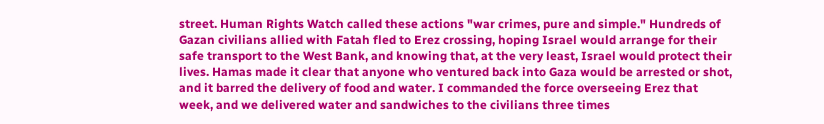street. Human Rights Watch called these actions "war crimes, pure and simple." Hundreds of Gazan civilians allied with Fatah fled to Erez crossing, hoping Israel would arrange for their safe transport to the West Bank, and knowing that, at the very least, Israel would protect their lives. Hamas made it clear that anyone who ventured back into Gaza would be arrested or shot, and it barred the delivery of food and water. I commanded the force overseeing Erez that week, and we delivered water and sandwiches to the civilians three times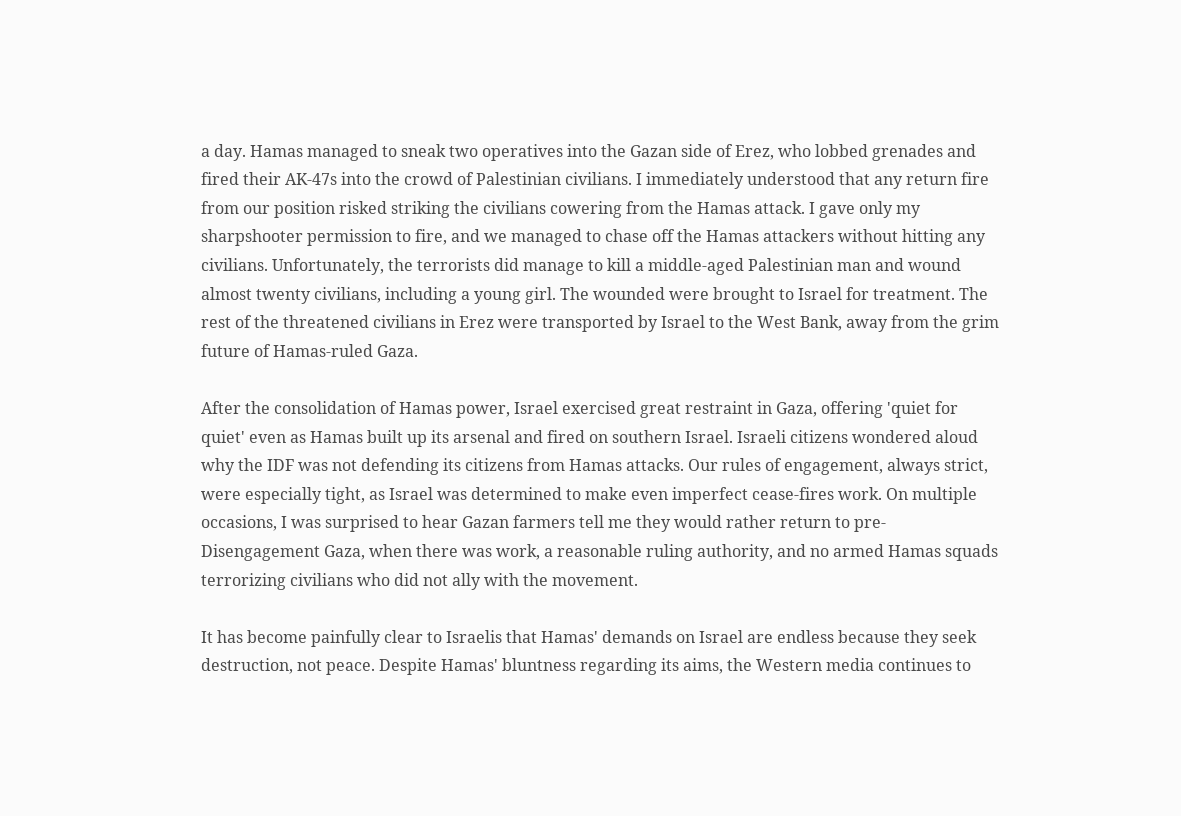a day. Hamas managed to sneak two operatives into the Gazan side of Erez, who lobbed grenades and fired their AK-47s into the crowd of Palestinian civilians. I immediately understood that any return fire from our position risked striking the civilians cowering from the Hamas attack. I gave only my sharpshooter permission to fire, and we managed to chase off the Hamas attackers without hitting any civilians. Unfortunately, the terrorists did manage to kill a middle-aged Palestinian man and wound almost twenty civilians, including a young girl. The wounded were brought to Israel for treatment. The rest of the threatened civilians in Erez were transported by Israel to the West Bank, away from the grim future of Hamas-ruled Gaza.

After the consolidation of Hamas power, Israel exercised great restraint in Gaza, offering 'quiet for quiet' even as Hamas built up its arsenal and fired on southern Israel. Israeli citizens wondered aloud why the IDF was not defending its citizens from Hamas attacks. Our rules of engagement, always strict, were especially tight, as Israel was determined to make even imperfect cease-fires work. On multiple occasions, I was surprised to hear Gazan farmers tell me they would rather return to pre-Disengagement Gaza, when there was work, a reasonable ruling authority, and no armed Hamas squads terrorizing civilians who did not ally with the movement.

It has become painfully clear to Israelis that Hamas' demands on Israel are endless because they seek destruction, not peace. Despite Hamas' bluntness regarding its aims, the Western media continues to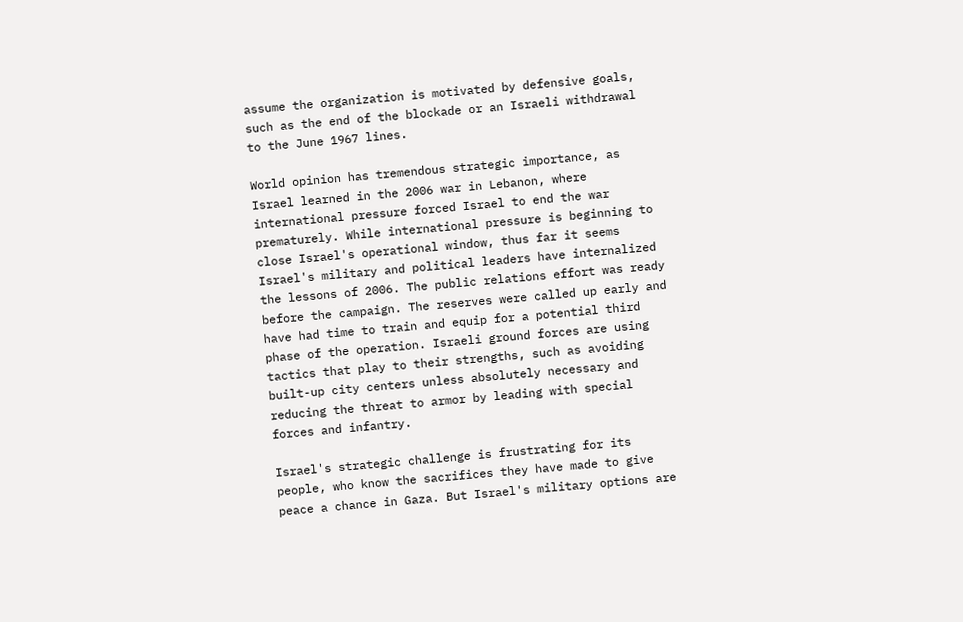assume the organization is motivated by defensive goals, such as the end of the blockade or an Israeli withdrawal to the June 1967 lines.

World opinion has tremendous strategic importance, as Israel learned in the 2006 war in Lebanon, where international pressure forced Israel to end the war prematurely. While international pressure is beginning to close Israel's operational window, thus far it seems Israel's military and political leaders have internalized the lessons of 2006. The public relations effort was ready before the campaign. The reserves were called up early and have had time to train and equip for a potential third phase of the operation. Israeli ground forces are using tactics that play to their strengths, such as avoiding built-up city centers unless absolutely necessary and reducing the threat to armor by leading with special forces and infantry.

Israel's strategic challenge is frustrating for its people, who know the sacrifices they have made to give peace a chance in Gaza. But Israel's military options are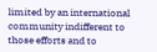limited by an international community indifferent to those efforts and to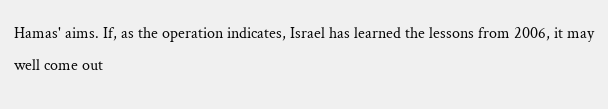Hamas' aims. If, as the operation indicates, Israel has learned the lessons from 2006, it may well come out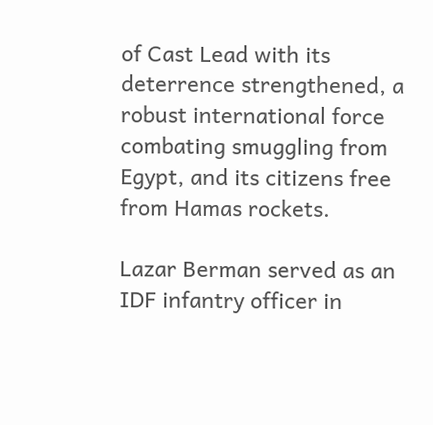of Cast Lead with its deterrence strengthened, a robust international force combating smuggling from Egypt, and its citizens free from Hamas rockets.

Lazar Berman served as an IDF infantry officer in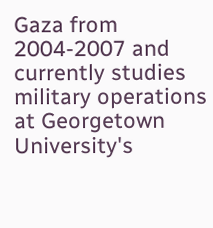Gaza from 2004-2007 and currently studies military operations at Georgetown University's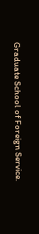Graduate School of Foreign Service.